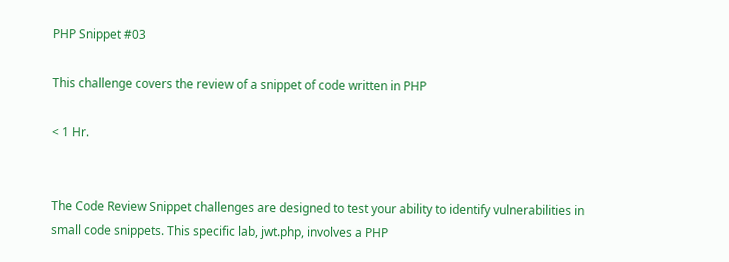PHP Snippet #03

This challenge covers the review of a snippet of code written in PHP

< 1 Hr.


The Code Review Snippet challenges are designed to test your ability to identify vulnerabilities in small code snippets. This specific lab, jwt.php, involves a PHP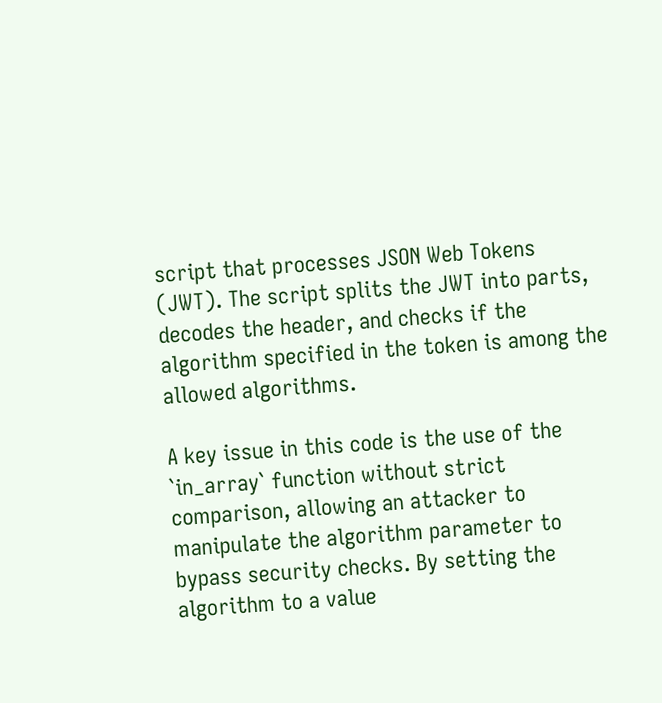script that processes JSON Web Tokens (JWT). The script splits the JWT into parts, decodes the header, and checks if the algorithm specified in the token is among the allowed algorithms.

A key issue in this code is the use of the `in_array` function without strict comparison, allowing an attacker to manipulate the algorithm parameter to bypass security checks. By setting the algorithm to a value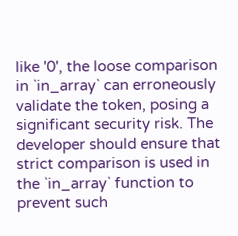like '0', the loose comparison in `in_array` can erroneously validate the token, posing a significant security risk. The developer should ensure that strict comparison is used in the `in_array` function to prevent such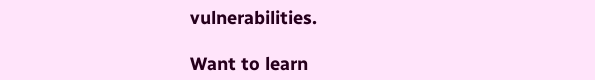vulnerabilities.

Want to learn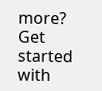more? Get started with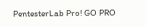PentesterLab Pro! GO PRO